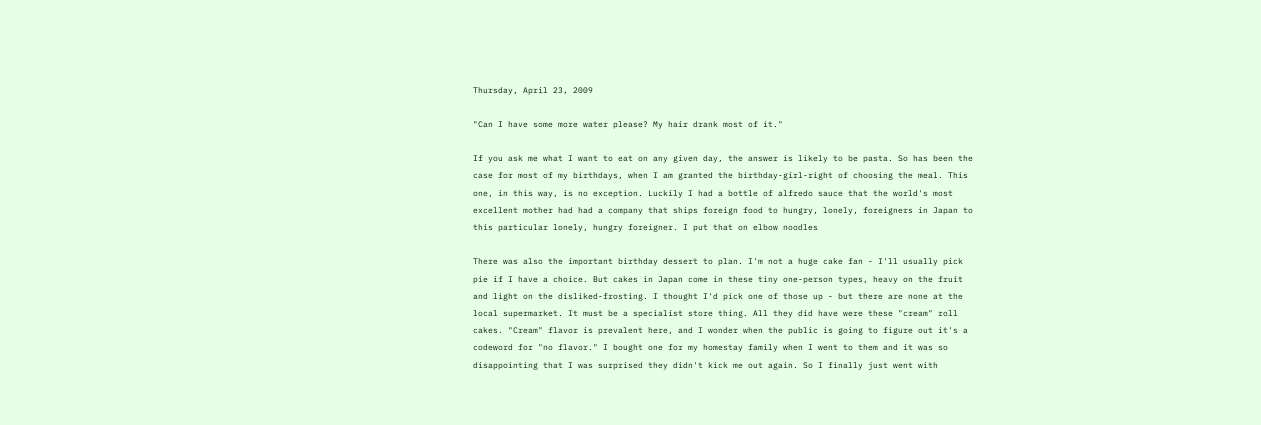Thursday, April 23, 2009

"Can I have some more water please? My hair drank most of it."

If you ask me what I want to eat on any given day, the answer is likely to be pasta. So has been the case for most of my birthdays, when I am granted the birthday-girl-right of choosing the meal. This one, in this way, is no exception. Luckily I had a bottle of alfredo sauce that the world's most excellent mother had had a company that ships foreign food to hungry, lonely, foreigners in Japan to this particular lonely, hungry foreigner. I put that on elbow noodles

There was also the important birthday dessert to plan. I'm not a huge cake fan - I'll usually pick pie if I have a choice. But cakes in Japan come in these tiny one-person types, heavy on the fruit and light on the disliked-frosting. I thought I'd pick one of those up - but there are none at the local supermarket. It must be a specialist store thing. All they did have were these "cream" roll cakes. "Cream" flavor is prevalent here, and I wonder when the public is going to figure out it's a codeword for "no flavor." I bought one for my homestay family when I went to them and it was so disappointing that I was surprised they didn't kick me out again. So I finally just went with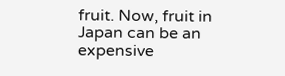fruit. Now, fruit in Japan can be an expensive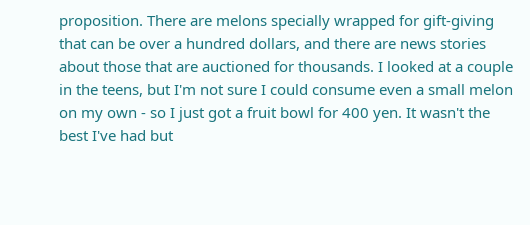proposition. There are melons specially wrapped for gift-giving that can be over a hundred dollars, and there are news stories about those that are auctioned for thousands. I looked at a couple in the teens, but I'm not sure I could consume even a small melon on my own - so I just got a fruit bowl for 400 yen. It wasn't the best I've had but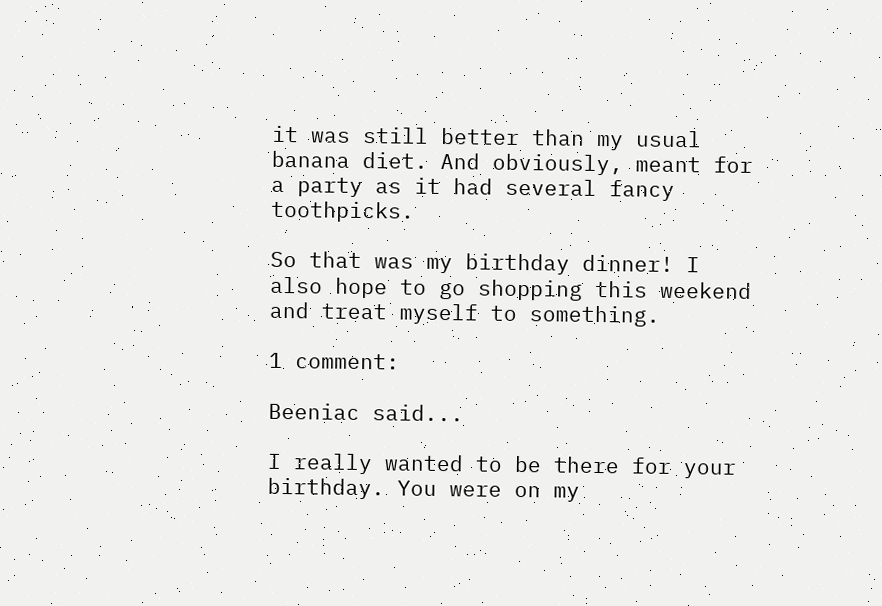it was still better than my usual banana diet. And obviously, meant for a party as it had several fancy toothpicks.

So that was my birthday dinner! I also hope to go shopping this weekend and treat myself to something.

1 comment:

Beeniac said...

I really wanted to be there for your birthday. You were on my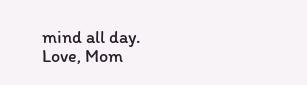mind all day. Love, Mom